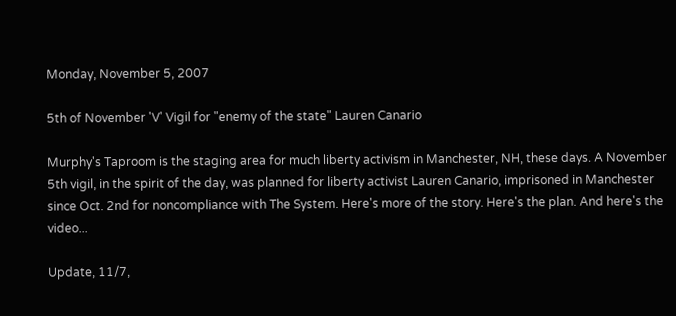Monday, November 5, 2007

5th of November 'V' Vigil for "enemy of the state" Lauren Canario

Murphy's Taproom is the staging area for much liberty activism in Manchester, NH, these days. A November 5th vigil, in the spirit of the day, was planned for liberty activist Lauren Canario, imprisoned in Manchester since Oct. 2nd for noncompliance with The System. Here's more of the story. Here's the plan. And here's the video...

Update, 11/7,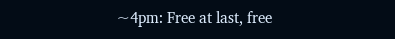~4pm: Free at last, free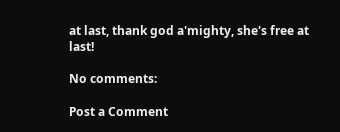at last, thank god a'mighty, she's free at last!

No comments:

Post a Comment